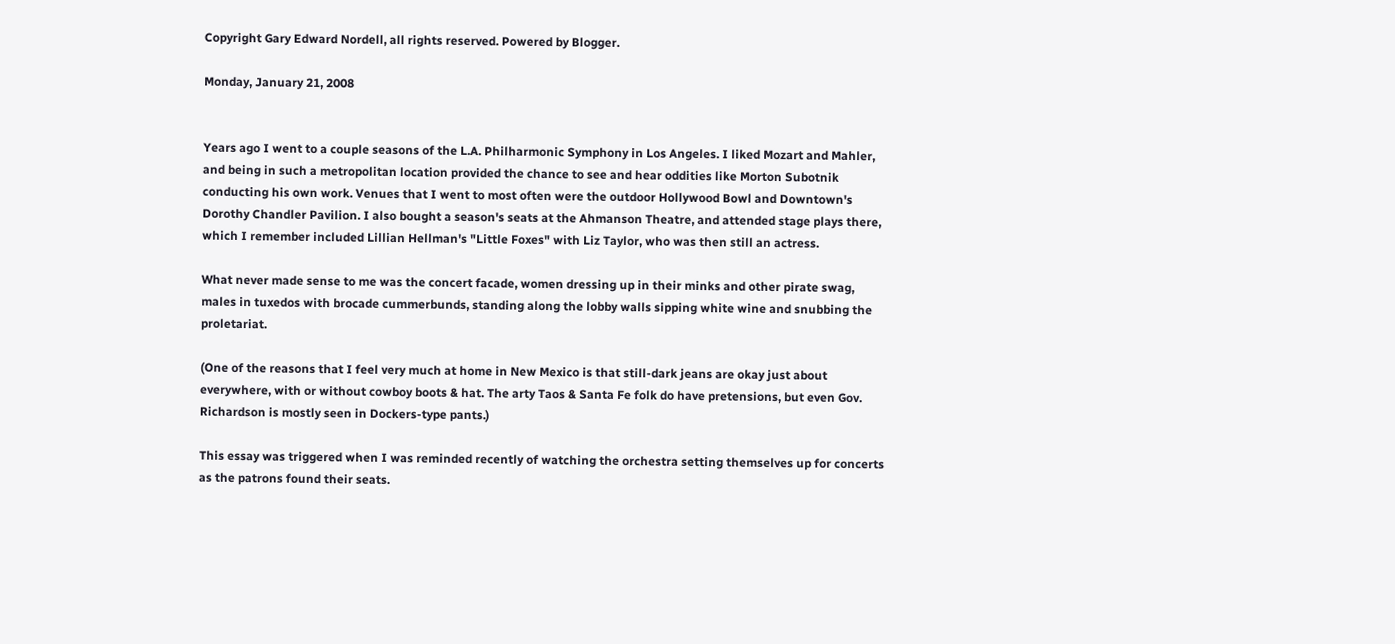Copyright Gary Edward Nordell, all rights reserved. Powered by Blogger.

Monday, January 21, 2008


Years ago I went to a couple seasons of the L.A. Philharmonic Symphony in Los Angeles. I liked Mozart and Mahler, and being in such a metropolitan location provided the chance to see and hear oddities like Morton Subotnik conducting his own work. Venues that I went to most often were the outdoor Hollywood Bowl and Downtown's Dorothy Chandler Pavilion. I also bought a season's seats at the Ahmanson Theatre, and attended stage plays there, which I remember included Lillian Hellman's "Little Foxes" with Liz Taylor, who was then still an actress.

What never made sense to me was the concert facade, women dressing up in their minks and other pirate swag, males in tuxedos with brocade cummerbunds, standing along the lobby walls sipping white wine and snubbing the proletariat.

(One of the reasons that I feel very much at home in New Mexico is that still-dark jeans are okay just about everywhere, with or without cowboy boots & hat. The arty Taos & Santa Fe folk do have pretensions, but even Gov. Richardson is mostly seen in Dockers-type pants.)

This essay was triggered when I was reminded recently of watching the orchestra setting themselves up for concerts as the patrons found their seats.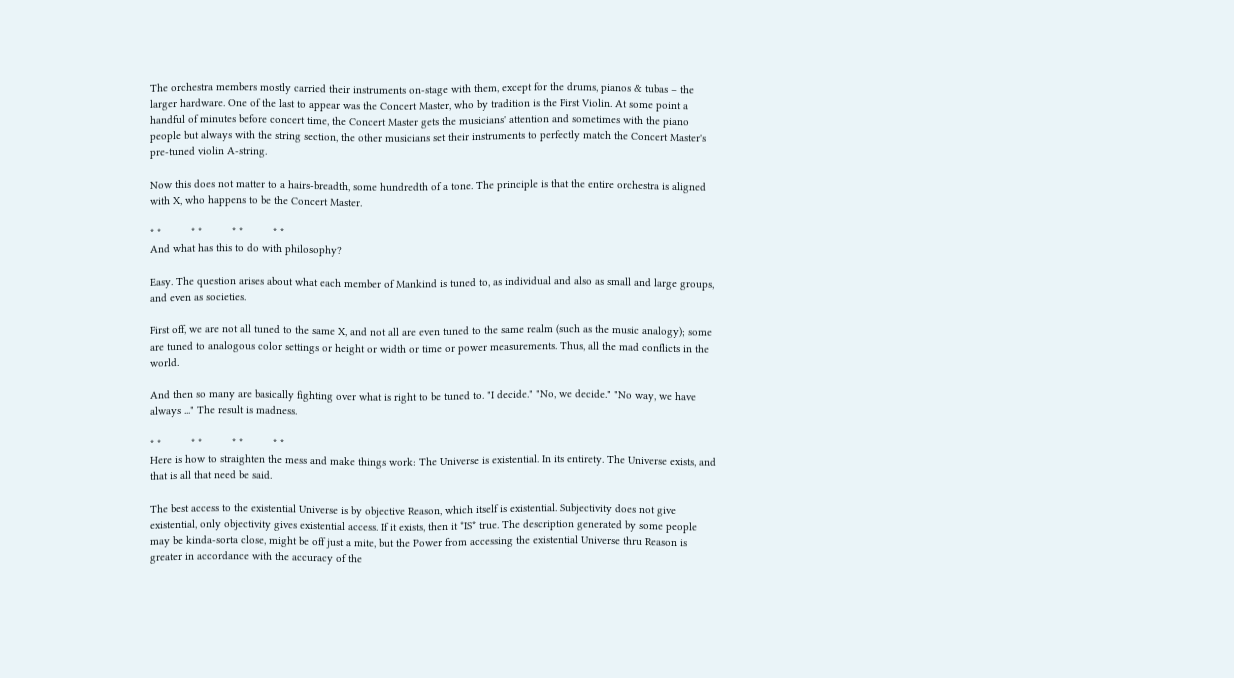The orchestra members mostly carried their instruments on-stage with them, except for the drums, pianos & tubas – the larger hardware. One of the last to appear was the Concert Master, who by tradition is the First Violin. At some point a handful of minutes before concert time, the Concert Master gets the musicians' attention and sometimes with the piano people but always with the string section, the other musicians set their instruments to perfectly match the Concert Master's pre-tuned violin A-string.

Now this does not matter to a hairs-breadth, some hundredth of a tone. The principle is that the entire orchestra is aligned with X, who happens to be the Concert Master.

* *          * *          * *          * *
And what has this to do with philosophy?

Easy. The question arises about what each member of Mankind is tuned to, as individual and also as small and large groups, and even as societies.

First off, we are not all tuned to the same X, and not all are even tuned to the same realm (such as the music analogy); some are tuned to analogous color settings or height or width or time or power measurements. Thus, all the mad conflicts in the world.

And then so many are basically fighting over what is right to be tuned to. "I decide." "No, we decide." "No way, we have always ..." The result is madness.

* *          * *          * *          * *
Here is how to straighten the mess and make things work: The Universe is existential. In its entirety. The Universe exists, and that is all that need be said.

The best access to the existential Universe is by objective Reason, which itself is existential. Subjectivity does not give existential, only objectivity gives existential access. If it exists, then it *IS* true. The description generated by some people may be kinda-sorta close, might be off just a mite, but the Power from accessing the existential Universe thru Reason is greater in accordance with the accuracy of the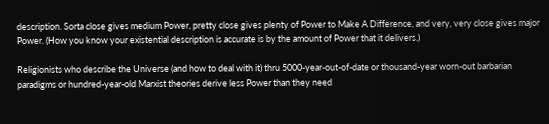description. Sorta close gives medium Power, pretty close gives plenty of Power to Make A Difference, and very, very close gives major Power. (How you know your existential description is accurate is by the amount of Power that it delivers.)

Religionists who describe the Universe (and how to deal with it) thru 5000-year-out-of-date or thousand-year worn-out barbarian paradigms or hundred-year-old Marxist theories derive less Power than they need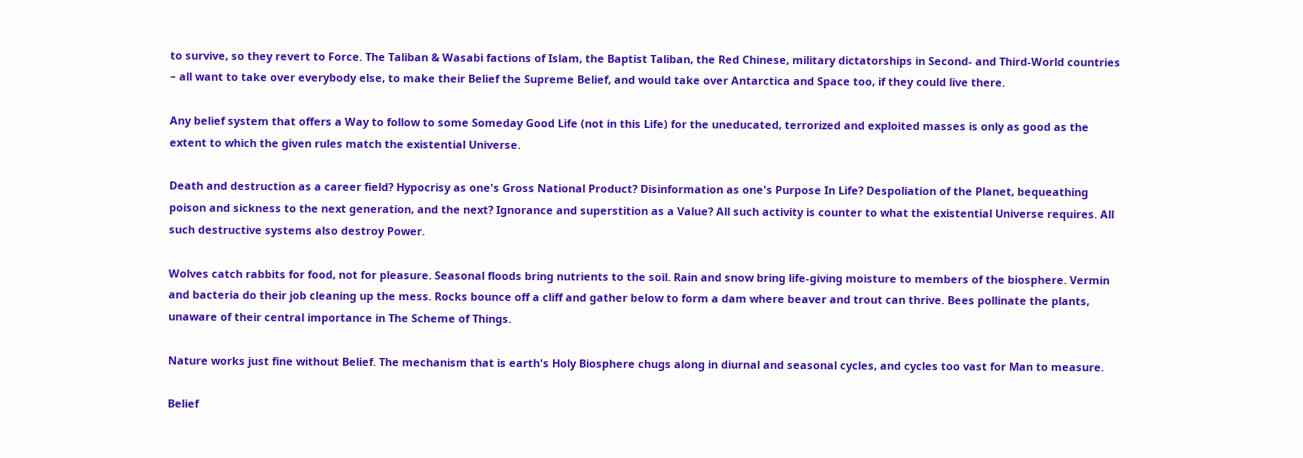to survive, so they revert to Force. The Taliban & Wasabi factions of Islam, the Baptist Taliban, the Red Chinese, military dictatorships in Second- and Third-World countries – all want to take over everybody else, to make their Belief the Supreme Belief, and would take over Antarctica and Space too, if they could live there.

Any belief system that offers a Way to follow to some Someday Good Life (not in this Life) for the uneducated, terrorized and exploited masses is only as good as the extent to which the given rules match the existential Universe.

Death and destruction as a career field? Hypocrisy as one's Gross National Product? Disinformation as one's Purpose In Life? Despoliation of the Planet, bequeathing poison and sickness to the next generation, and the next? Ignorance and superstition as a Value? All such activity is counter to what the existential Universe requires. All such destructive systems also destroy Power.

Wolves catch rabbits for food, not for pleasure. Seasonal floods bring nutrients to the soil. Rain and snow bring life-giving moisture to members of the biosphere. Vermin and bacteria do their job cleaning up the mess. Rocks bounce off a cliff and gather below to form a dam where beaver and trout can thrive. Bees pollinate the plants, unaware of their central importance in The Scheme of Things.

Nature works just fine without Belief. The mechanism that is earth's Holy Biosphere chugs along in diurnal and seasonal cycles, and cycles too vast for Man to measure.

Belief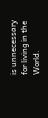is unnecessary for living in the World.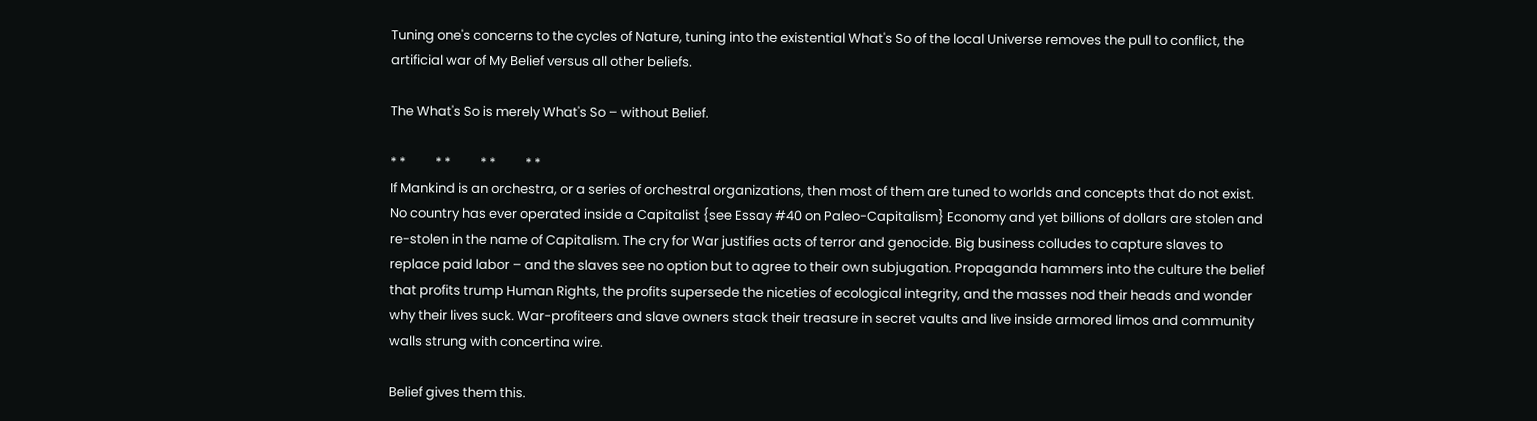Tuning one's concerns to the cycles of Nature, tuning into the existential What's So of the local Universe removes the pull to conflict, the artificial war of My Belief versus all other beliefs.

The What's So is merely What's So – without Belief.

* *          * *          * *          * *
If Mankind is an orchestra, or a series of orchestral organizations, then most of them are tuned to worlds and concepts that do not exist. No country has ever operated inside a Capitalist {see Essay #40 on Paleo-Capitalism} Economy and yet billions of dollars are stolen and re-stolen in the name of Capitalism. The cry for War justifies acts of terror and genocide. Big business colludes to capture slaves to replace paid labor – and the slaves see no option but to agree to their own subjugation. Propaganda hammers into the culture the belief that profits trump Human Rights, the profits supersede the niceties of ecological integrity, and the masses nod their heads and wonder why their lives suck. War-profiteers and slave owners stack their treasure in secret vaults and live inside armored limos and community walls strung with concertina wire.

Belief gives them this.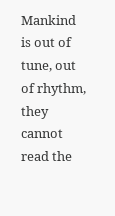Mankind is out of tune, out of rhythm, they cannot read the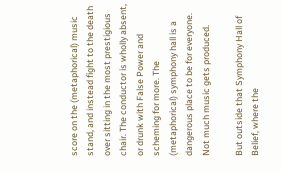score on the (metaphorical) music stand, and instead fight to the death over sitting in the most prestigious chair. The conductor is wholly absent, or drunk with False Power and scheming for more. The (metaphorical) symphony hall is a dangerous place to be for everyone. Not much music gets produced.

But outside that Symphony Hall of Belief, where the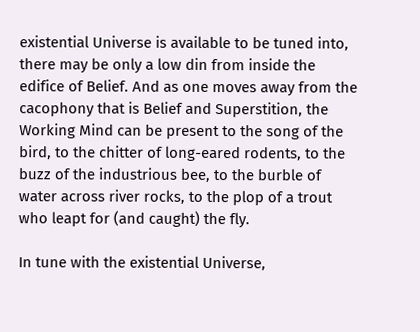existential Universe is available to be tuned into, there may be only a low din from inside the edifice of Belief. And as one moves away from the cacophony that is Belief and Superstition, the Working Mind can be present to the song of the bird, to the chitter of long-eared rodents, to the buzz of the industrious bee, to the burble of water across river rocks, to the plop of a trout who leapt for (and caught) the fly.

In tune with the existential Universe,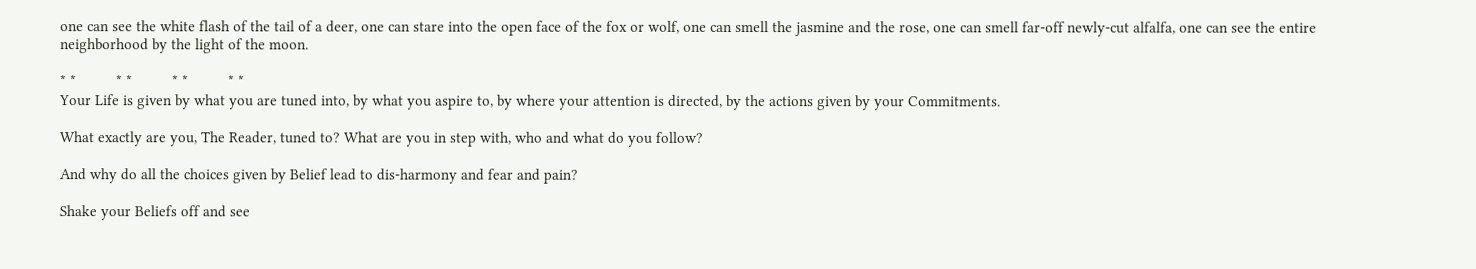one can see the white flash of the tail of a deer, one can stare into the open face of the fox or wolf, one can smell the jasmine and the rose, one can smell far-off newly-cut alfalfa, one can see the entire neighborhood by the light of the moon.

* *          * *          * *          * *
Your Life is given by what you are tuned into, by what you aspire to, by where your attention is directed, by the actions given by your Commitments.

What exactly are you, The Reader, tuned to? What are you in step with, who and what do you follow?

And why do all the choices given by Belief lead to dis-harmony and fear and pain?

Shake your Beliefs off and see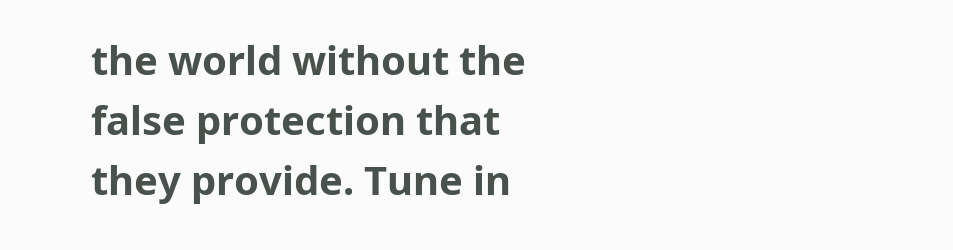the world without the false protection that they provide. Tune in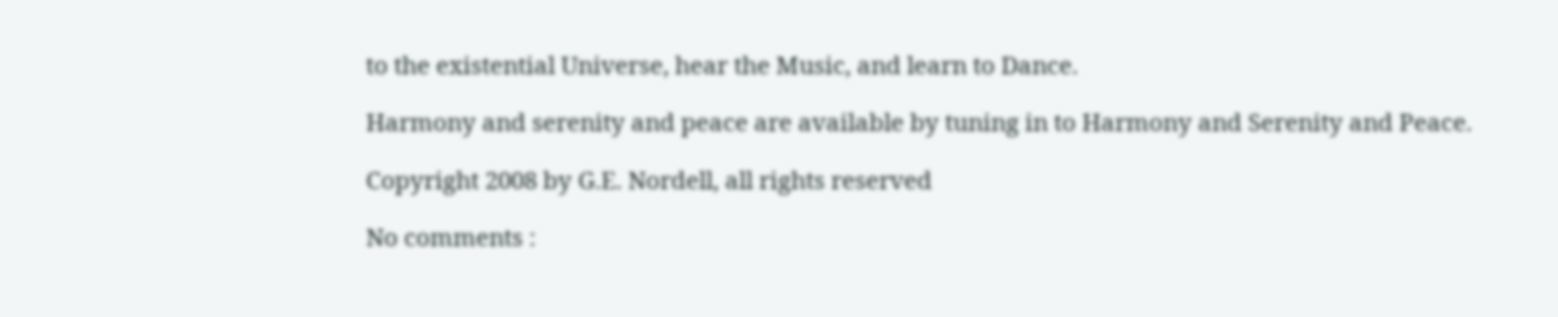to the existential Universe, hear the Music, and learn to Dance.

Harmony and serenity and peace are available by tuning in to Harmony and Serenity and Peace.

Copyright 2008 by G.E. Nordell, all rights reserved

No comments :